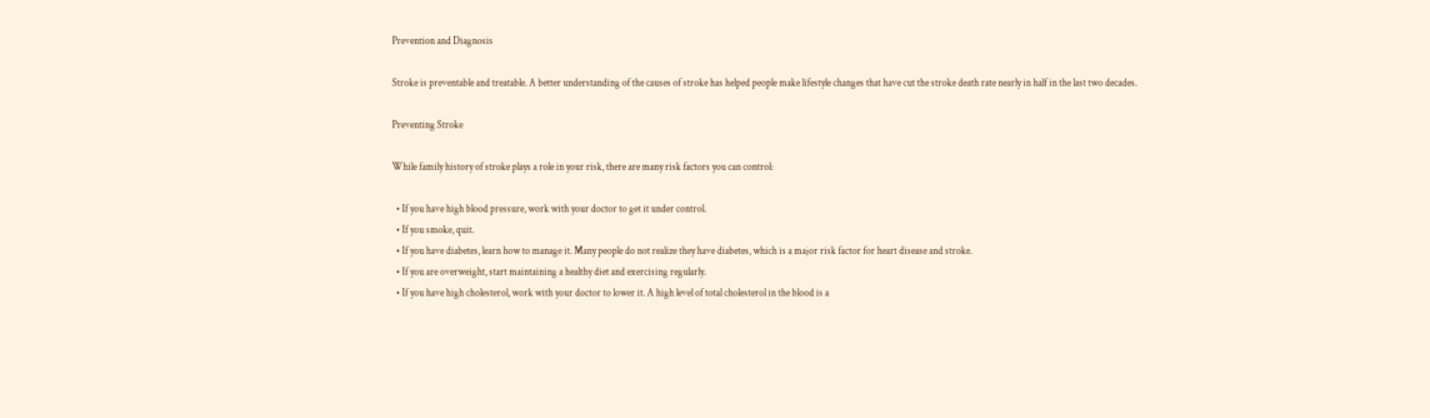Prevention and Diagnosis

Stroke is preventable and treatable. A better understanding of the causes of stroke has helped people make lifestyle changes that have cut the stroke death rate nearly in half in the last two decades.

Preventing Stroke

While family history of stroke plays a role in your risk, there are many risk factors you can control:

  • If you have high blood pressure, work with your doctor to get it under control.
  • If you smoke, quit.
  • If you have diabetes, learn how to manage it. Many people do not realize they have diabetes, which is a major risk factor for heart disease and stroke.
  • If you are overweight, start maintaining a healthy diet and exercising regularly.
  • If you have high cholesterol, work with your doctor to lower it. A high level of total cholesterol in the blood is a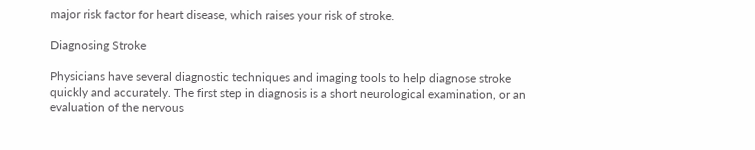major risk factor for heart disease, which raises your risk of stroke.

Diagnosing Stroke

Physicians have several diagnostic techniques and imaging tools to help diagnose stroke quickly and accurately. The first step in diagnosis is a short neurological examination, or an evaluation of the nervous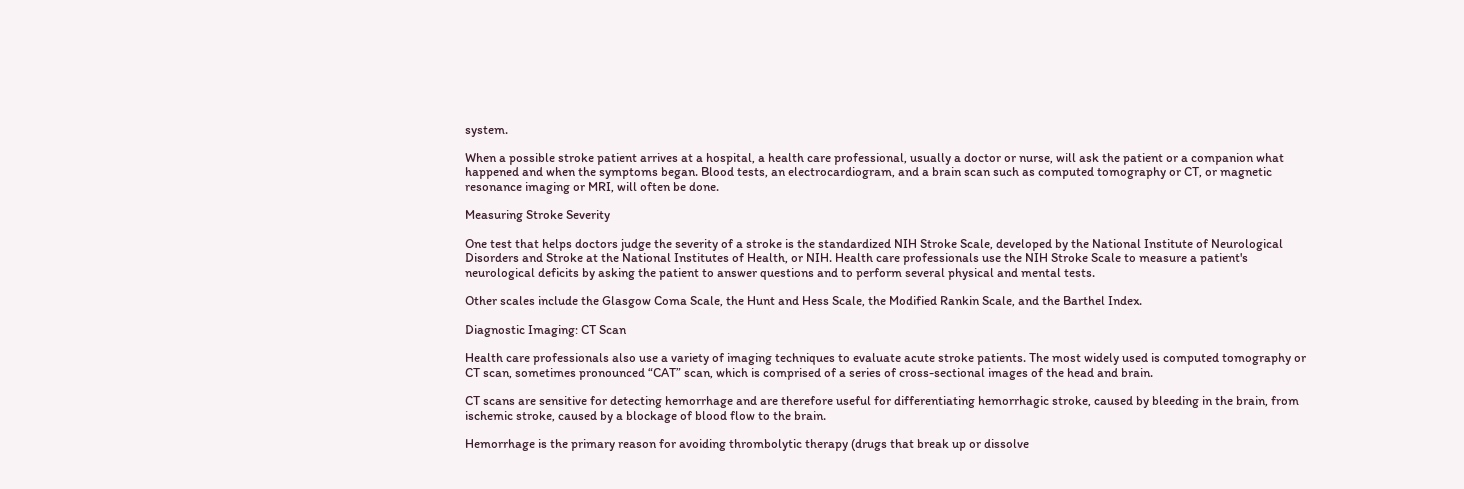system.

When a possible stroke patient arrives at a hospital, a health care professional, usually a doctor or nurse, will ask the patient or a companion what happened and when the symptoms began. Blood tests, an electrocardiogram, and a brain scan such as computed tomography or CT, or magnetic resonance imaging or MRI, will often be done.

Measuring Stroke Severity

One test that helps doctors judge the severity of a stroke is the standardized NIH Stroke Scale, developed by the National Institute of Neurological Disorders and Stroke at the National Institutes of Health, or NIH. Health care professionals use the NIH Stroke Scale to measure a patient's neurological deficits by asking the patient to answer questions and to perform several physical and mental tests.

Other scales include the Glasgow Coma Scale, the Hunt and Hess Scale, the Modified Rankin Scale, and the Barthel Index.

Diagnostic Imaging: CT Scan

Health care professionals also use a variety of imaging techniques to evaluate acute stroke patients. The most widely used is computed tomography or CT scan, sometimes pronounced “CAT” scan, which is comprised of a series of cross-sectional images of the head and brain.

CT scans are sensitive for detecting hemorrhage and are therefore useful for differentiating hemorrhagic stroke, caused by bleeding in the brain, from ischemic stroke, caused by a blockage of blood flow to the brain.

Hemorrhage is the primary reason for avoiding thrombolytic therapy (drugs that break up or dissolve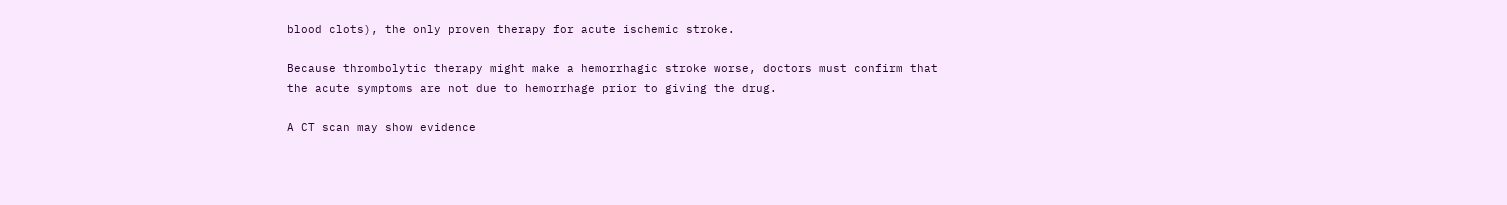blood clots), the only proven therapy for acute ischemic stroke.

Because thrombolytic therapy might make a hemorrhagic stroke worse, doctors must confirm that the acute symptoms are not due to hemorrhage prior to giving the drug.

A CT scan may show evidence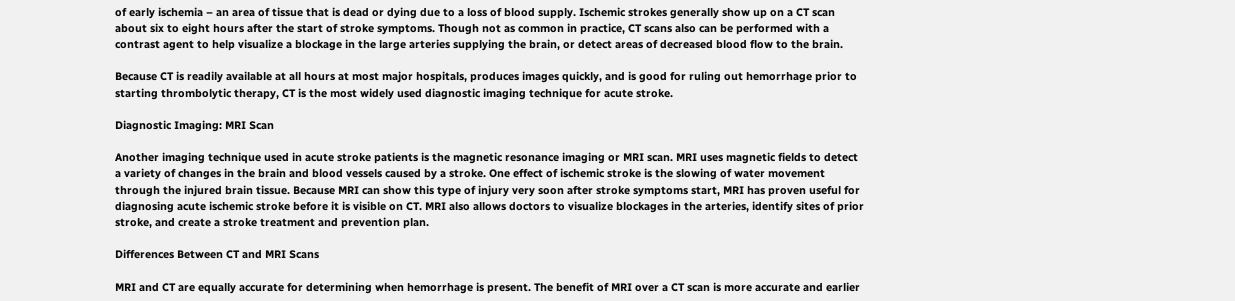of early ischemia – an area of tissue that is dead or dying due to a loss of blood supply. Ischemic strokes generally show up on a CT scan about six to eight hours after the start of stroke symptoms. Though not as common in practice, CT scans also can be performed with a contrast agent to help visualize a blockage in the large arteries supplying the brain, or detect areas of decreased blood flow to the brain.

Because CT is readily available at all hours at most major hospitals, produces images quickly, and is good for ruling out hemorrhage prior to starting thrombolytic therapy, CT is the most widely used diagnostic imaging technique for acute stroke.

Diagnostic Imaging: MRI Scan

Another imaging technique used in acute stroke patients is the magnetic resonance imaging or MRI scan. MRI uses magnetic fields to detect a variety of changes in the brain and blood vessels caused by a stroke. One effect of ischemic stroke is the slowing of water movement through the injured brain tissue. Because MRI can show this type of injury very soon after stroke symptoms start, MRI has proven useful for diagnosing acute ischemic stroke before it is visible on CT. MRI also allows doctors to visualize blockages in the arteries, identify sites of prior stroke, and create a stroke treatment and prevention plan.

Differences Between CT and MRI Scans

MRI and CT are equally accurate for determining when hemorrhage is present. The benefit of MRI over a CT scan is more accurate and earlier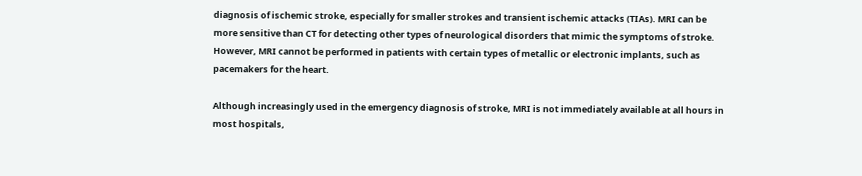diagnosis of ischemic stroke, especially for smaller strokes and transient ischemic attacks (TIAs). MRI can be more sensitive than CT for detecting other types of neurological disorders that mimic the symptoms of stroke. However, MRI cannot be performed in patients with certain types of metallic or electronic implants, such as pacemakers for the heart.

Although increasingly used in the emergency diagnosis of stroke, MRI is not immediately available at all hours in most hospitals,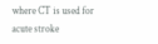where CT is used for acute stroke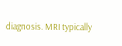diagnosis. MRI typically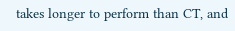takes longer to perform than CT, and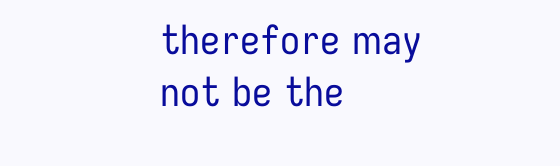therefore may not be the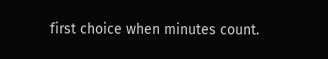first choice when minutes count.